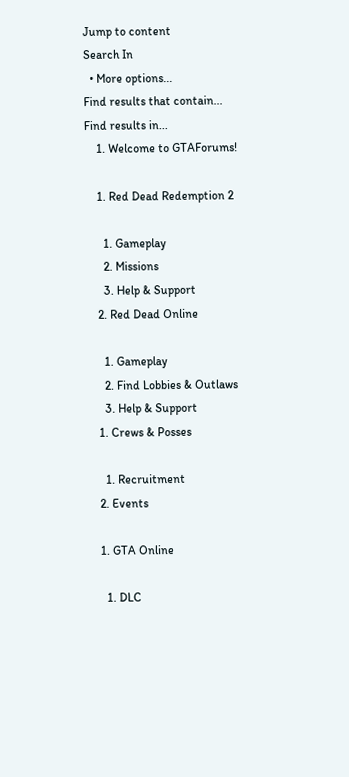Jump to content
Search In
  • More options...
Find results that contain...
Find results in...
    1. Welcome to GTAForums!

    1. Red Dead Redemption 2

      1. Gameplay
      2. Missions
      3. Help & Support
    2. Red Dead Online

      1. Gameplay
      2. Find Lobbies & Outlaws
      3. Help & Support
    1. Crews & Posses

      1. Recruitment
    2. Events

    1. GTA Online

      1. DLC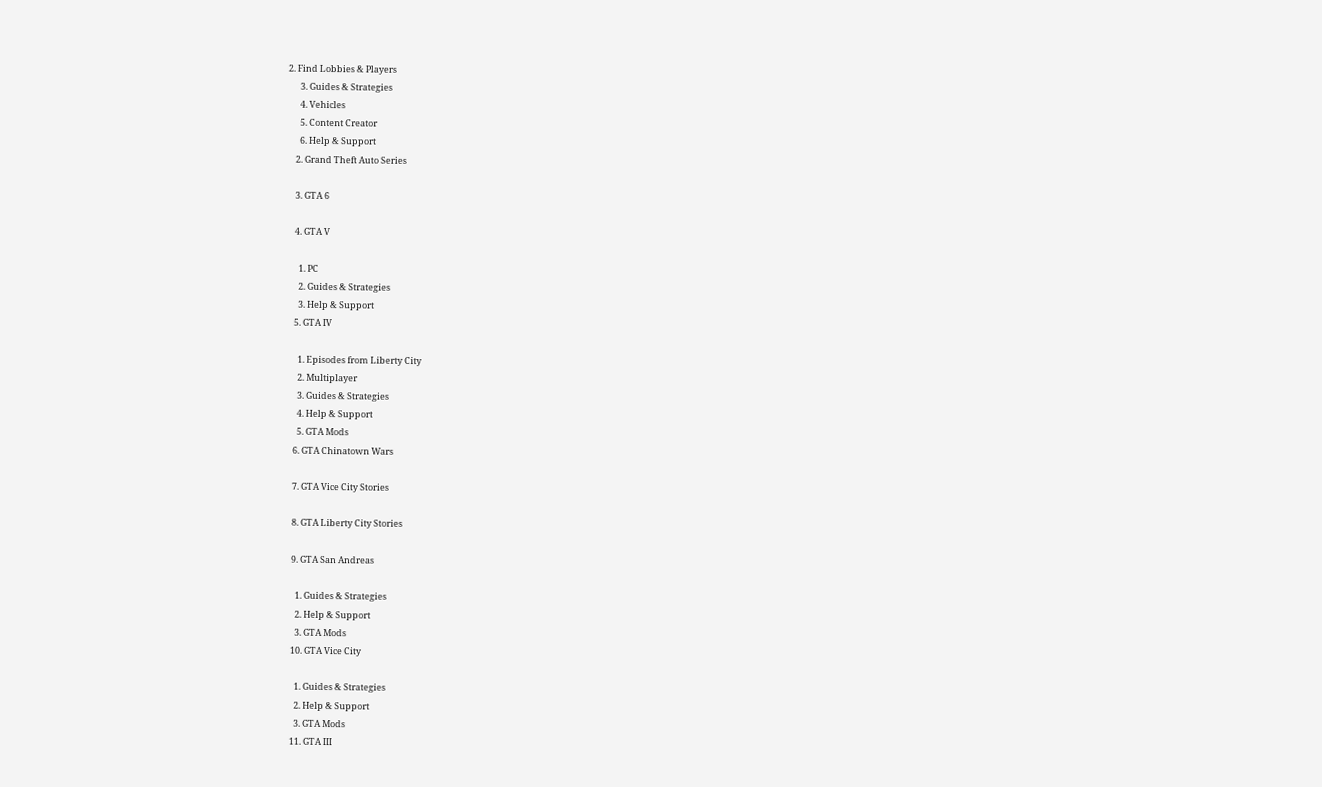2. Find Lobbies & Players
      3. Guides & Strategies
      4. Vehicles
      5. Content Creator
      6. Help & Support
    2. Grand Theft Auto Series

    3. GTA 6

    4. GTA V

      1. PC
      2. Guides & Strategies
      3. Help & Support
    5. GTA IV

      1. Episodes from Liberty City
      2. Multiplayer
      3. Guides & Strategies
      4. Help & Support
      5. GTA Mods
    6. GTA Chinatown Wars

    7. GTA Vice City Stories

    8. GTA Liberty City Stories

    9. GTA San Andreas

      1. Guides & Strategies
      2. Help & Support
      3. GTA Mods
    10. GTA Vice City

      1. Guides & Strategies
      2. Help & Support
      3. GTA Mods
    11. GTA III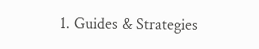1. Guides & Strategies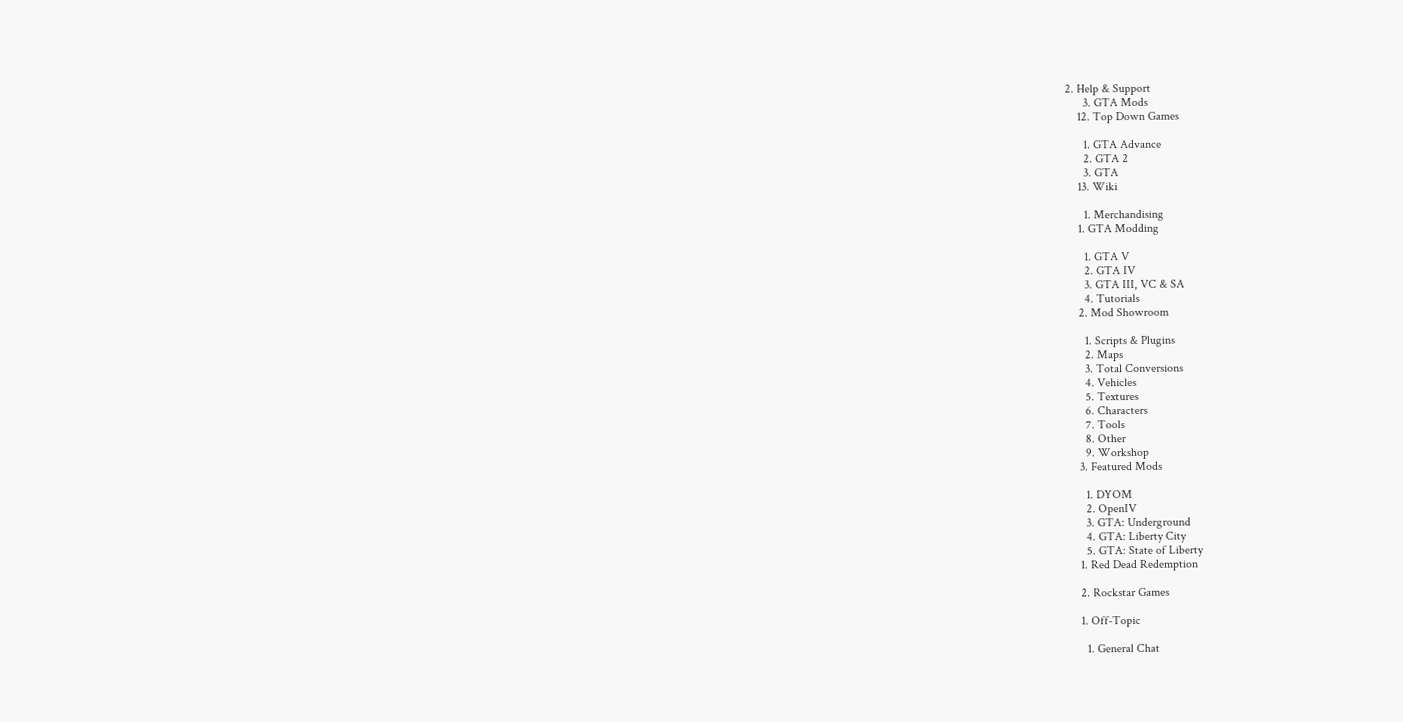2. Help & Support
      3. GTA Mods
    12. Top Down Games

      1. GTA Advance
      2. GTA 2
      3. GTA
    13. Wiki

      1. Merchandising
    1. GTA Modding

      1. GTA V
      2. GTA IV
      3. GTA III, VC & SA
      4. Tutorials
    2. Mod Showroom

      1. Scripts & Plugins
      2. Maps
      3. Total Conversions
      4. Vehicles
      5. Textures
      6. Characters
      7. Tools
      8. Other
      9. Workshop
    3. Featured Mods

      1. DYOM
      2. OpenIV
      3. GTA: Underground
      4. GTA: Liberty City
      5. GTA: State of Liberty
    1. Red Dead Redemption

    2. Rockstar Games

    1. Off-Topic

      1. General Chat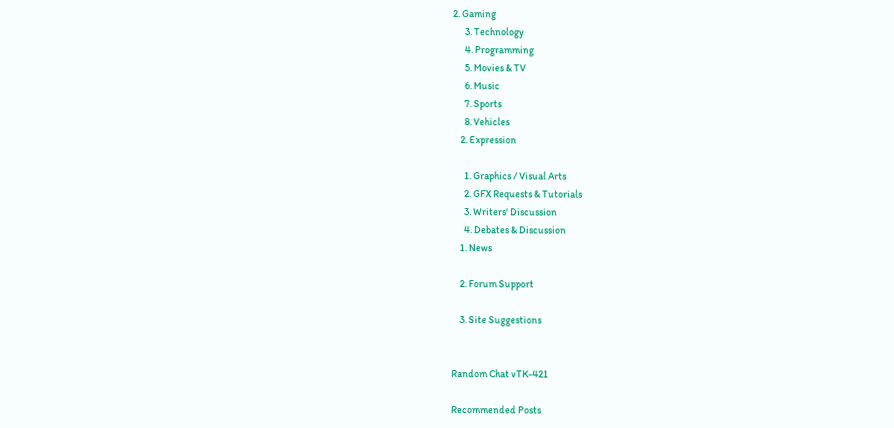2. Gaming
      3. Technology
      4. Programming
      5. Movies & TV
      6. Music
      7. Sports
      8. Vehicles
    2. Expression

      1. Graphics / Visual Arts
      2. GFX Requests & Tutorials
      3. Writers' Discussion
      4. Debates & Discussion
    1. News

    2. Forum Support

    3. Site Suggestions


Random Chat vTK-421

Recommended Posts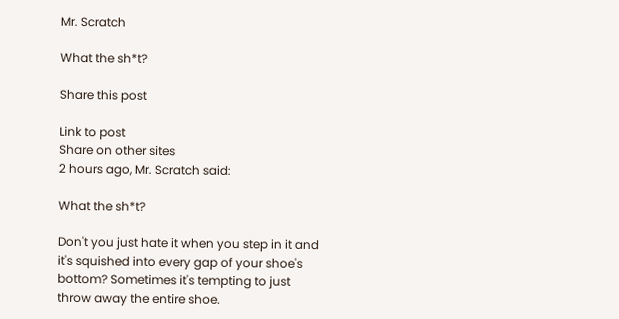Mr. Scratch

What the sh*t?

Share this post

Link to post
Share on other sites
2 hours ago, Mr. Scratch said:

What the sh*t?

Don't you just hate it when you step in it and it's squished into every gap of your shoe's bottom? Sometimes it's tempting to just throw away the entire shoe.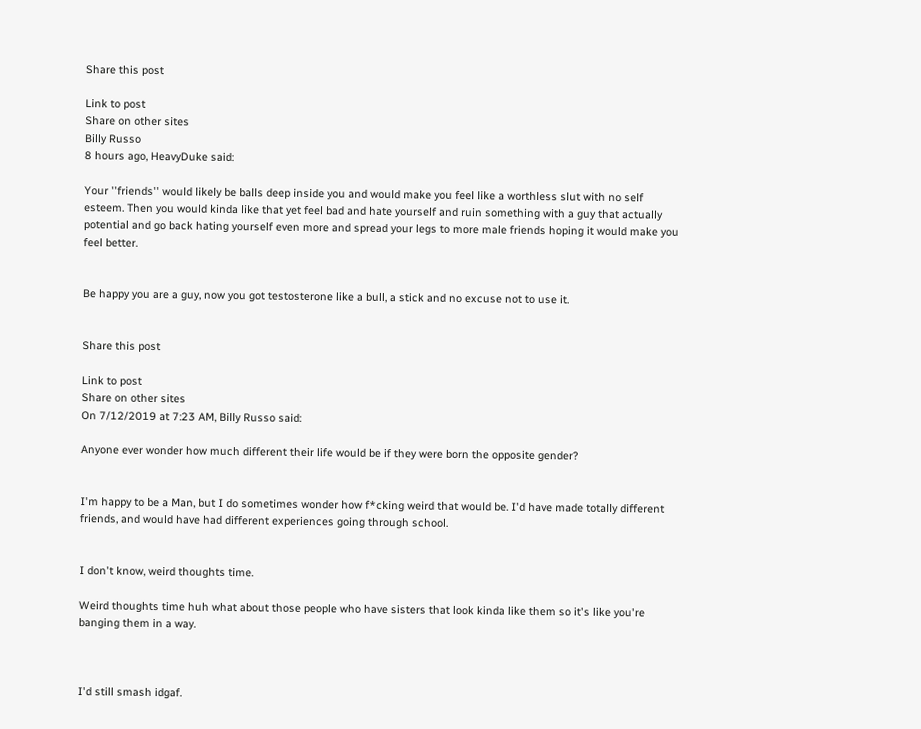Share this post

Link to post
Share on other sites
Billy Russo
8 hours ago, HeavyDuke said:

Your ''friends'' would likely be balls deep inside you and would make you feel like a worthless slut with no self esteem. Then you would kinda like that yet feel bad and hate yourself and ruin something with a guy that actually potential and go back hating yourself even more and spread your legs to more male friends hoping it would make you feel better.


Be happy you are a guy, now you got testosterone like a bull, a stick and no excuse not to use it.


Share this post

Link to post
Share on other sites
On 7/12/2019 at 7:23 AM, Billy Russo said:

Anyone ever wonder how much different their life would be if they were born the opposite gender?


I'm happy to be a Man, but I do sometimes wonder how f*cking weird that would be. I'd have made totally different friends, and would have had different experiences going through school.


I don't know, weird thoughts time.

Weird thoughts time huh what about those people who have sisters that look kinda like them so it's like you're banging them in a way.



I'd still smash idgaf.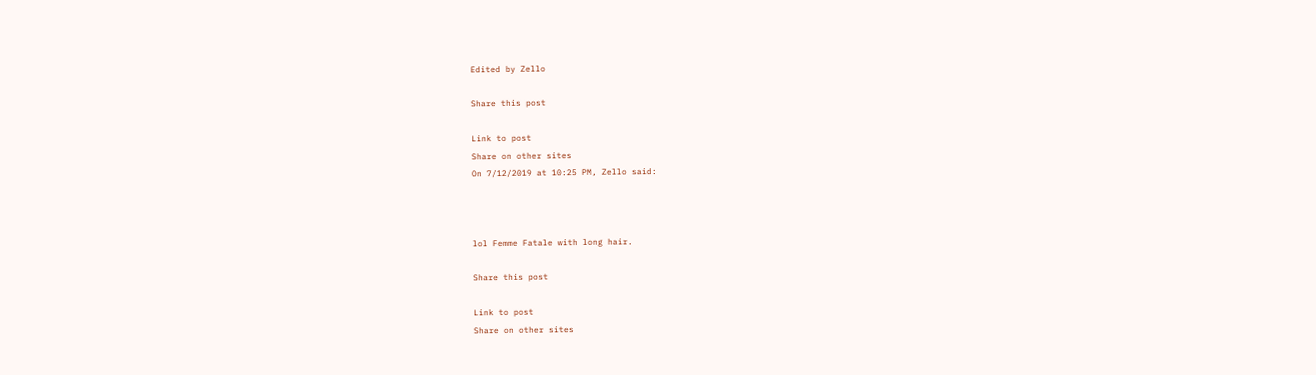Edited by Zello

Share this post

Link to post
Share on other sites
On 7/12/2019 at 10:25 PM, Zello said:



lol Femme Fatale with long hair.

Share this post

Link to post
Share on other sites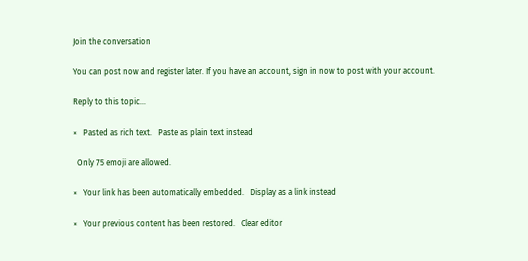Join the conversation

You can post now and register later. If you have an account, sign in now to post with your account.

Reply to this topic...

×   Pasted as rich text.   Paste as plain text instead

  Only 75 emoji are allowed.

×   Your link has been automatically embedded.   Display as a link instead

×   Your previous content has been restored.   Clear editor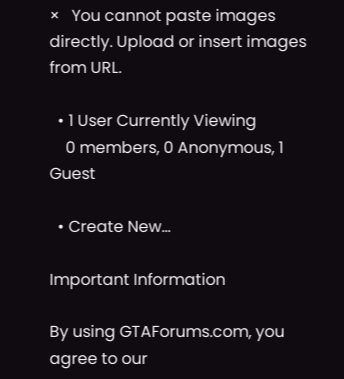×   You cannot paste images directly. Upload or insert images from URL.

  • 1 User Currently Viewing
    0 members, 0 Anonymous, 1 Guest

  • Create New...

Important Information

By using GTAForums.com, you agree to our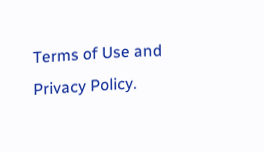Terms of Use and Privacy Policy.